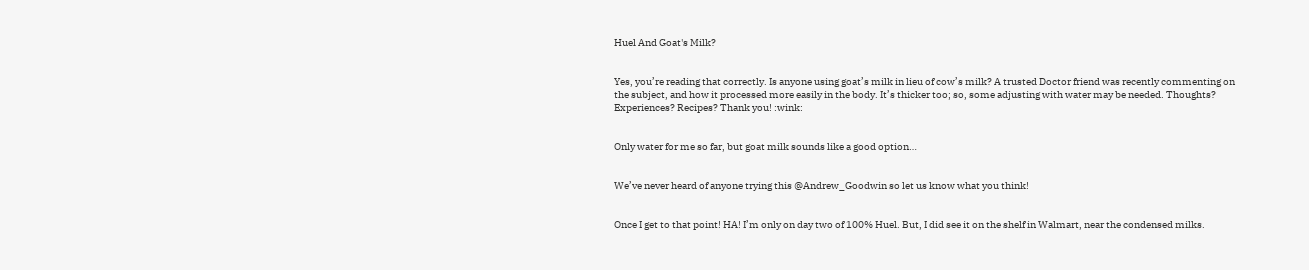Huel And Goat's Milk?


Yes, you’re reading that correctly. Is anyone using goat’s milk in lieu of cow’s milk? A trusted Doctor friend was recently commenting on the subject, and how it processed more easily in the body. It’s thicker too; so, some adjusting with water may be needed. Thoughts? Experiences? Recipes? Thank you! :wink:


Only water for me so far, but goat milk sounds like a good option…


We’ve never heard of anyone trying this @Andrew_Goodwin so let us know what you think!


Once I get to that point! HA! I’m only on day two of 100% Huel. But, I did see it on the shelf in Walmart, near the condensed milks.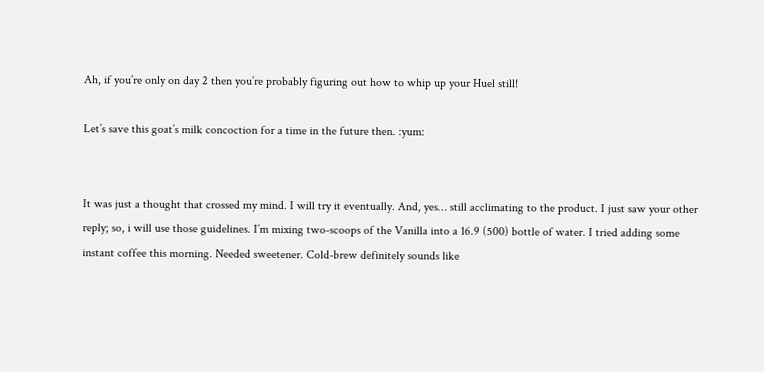Ah, if you’re only on day 2 then you’re probably figuring out how to whip up your Huel still!

Let’s save this goat’s milk concoction for a time in the future then. :yum:


It was just a thought that crossed my mind. I will try it eventually. And, yes… still acclimating to the product. I just saw your other reply; so, i will use those guidelines. I’m mixing two-scoops of the Vanilla into a 16.9 (500) bottle of water. I tried adding some instant coffee this morning. Needed sweetener. Cold-brew definitely sounds like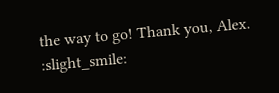the way to go! Thank you, Alex. :slight_smile: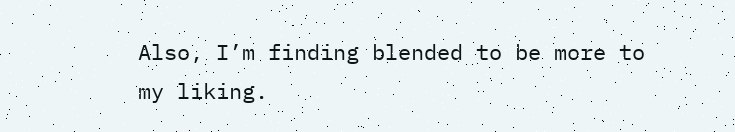Also, I’m finding blended to be more to my liking.